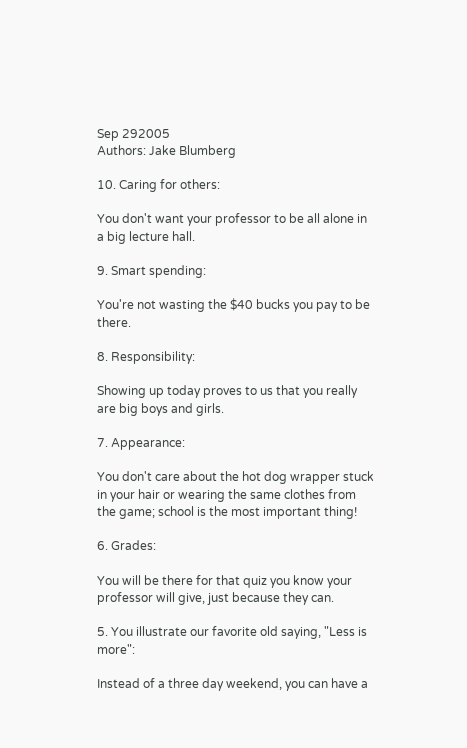Sep 292005
Authors: Jake Blumberg

10. Caring for others:

You don't want your professor to be all alone in a big lecture hall.

9. Smart spending:

You're not wasting the $40 bucks you pay to be there.

8. Responsibility:

Showing up today proves to us that you really are big boys and girls.

7. Appearance:

You don't care about the hot dog wrapper stuck in your hair or wearing the same clothes from the game; school is the most important thing!

6. Grades:

You will be there for that quiz you know your professor will give, just because they can.

5. You illustrate our favorite old saying, "Less is more":

Instead of a three day weekend, you can have a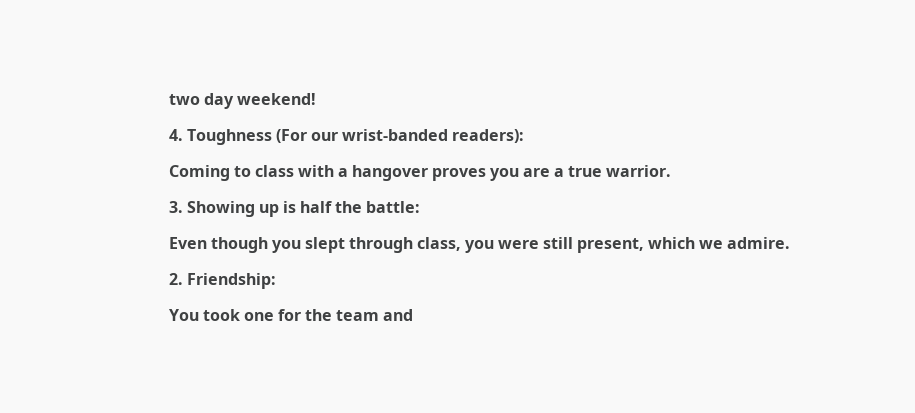two day weekend!

4. Toughness (For our wrist-banded readers):

Coming to class with a hangover proves you are a true warrior.

3. Showing up is half the battle:

Even though you slept through class, you were still present, which we admire.

2. Friendship:

You took one for the team and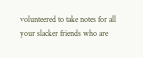volunteered to take notes for all your slacker friends who are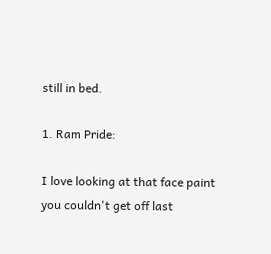still in bed.

1. Ram Pride:

I love looking at that face paint you couldn't get off last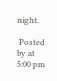night.

 Posted by at 5:00 pm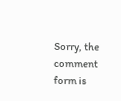Sorry, the comment form is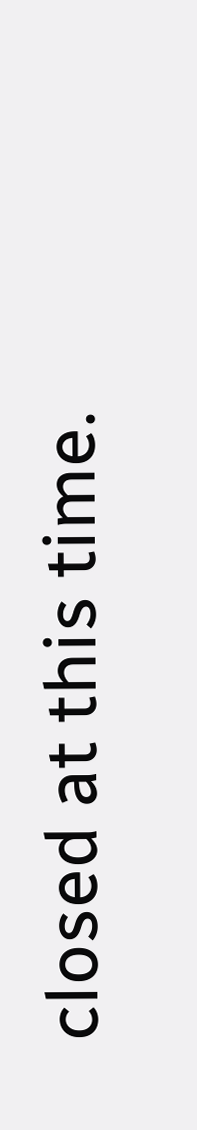closed at this time.